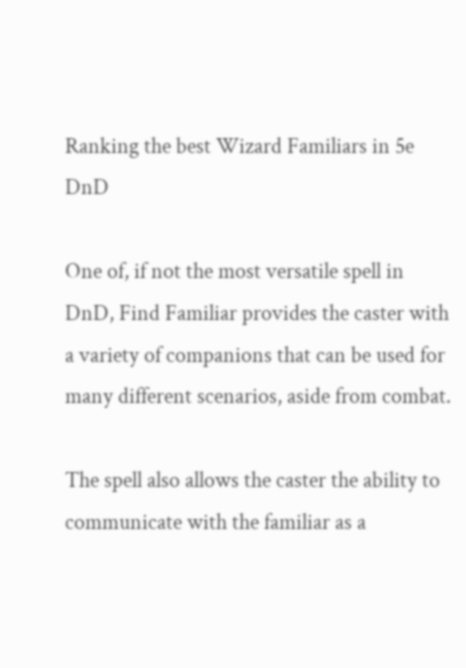Ranking the best Wizard Familiars in 5e DnD

One of, if not the most versatile spell in DnD, Find Familiar provides the caster with a variety of companions that can be used for many different scenarios, aside from combat.

The spell also allows the caster the ability to communicate with the familiar as a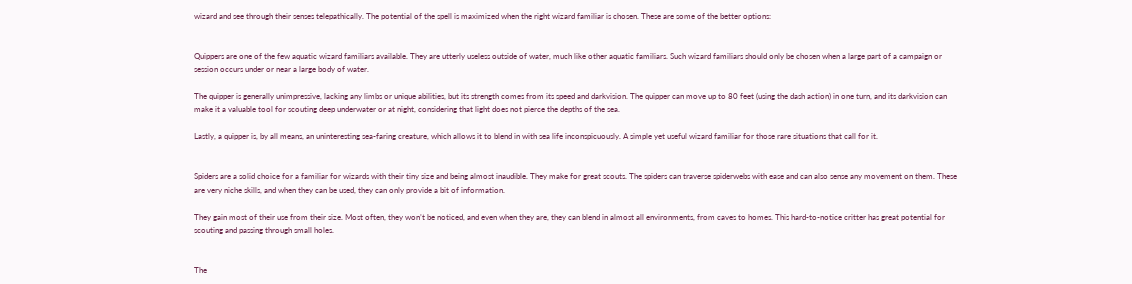wizard and see through their senses telepathically. The potential of the spell is maximized when the right wizard familiar is chosen. These are some of the better options:


Quippers are one of the few aquatic wizard familiars available. They are utterly useless outside of water, much like other aquatic familiars. Such wizard familiars should only be chosen when a large part of a campaign or session occurs under or near a large body of water.

The quipper is generally unimpressive, lacking any limbs or unique abilities, but its strength comes from its speed and darkvision. The quipper can move up to 80 feet (using the dash action) in one turn, and its darkvision can make it a valuable tool for scouting deep underwater or at night, considering that light does not pierce the depths of the sea.

Lastly, a quipper is, by all means, an uninteresting sea-faring creature, which allows it to blend in with sea life inconspicuously. A simple yet useful wizard familiar for those rare situations that call for it.


Spiders are a solid choice for a familiar for wizards with their tiny size and being almost inaudible. They make for great scouts. The spiders can traverse spiderwebs with ease and can also sense any movement on them. These are very niche skills, and when they can be used, they can only provide a bit of information.

They gain most of their use from their size. Most often, they won’t be noticed, and even when they are, they can blend in almost all environments, from caves to homes. This hard-to-notice critter has great potential for scouting and passing through small holes.


The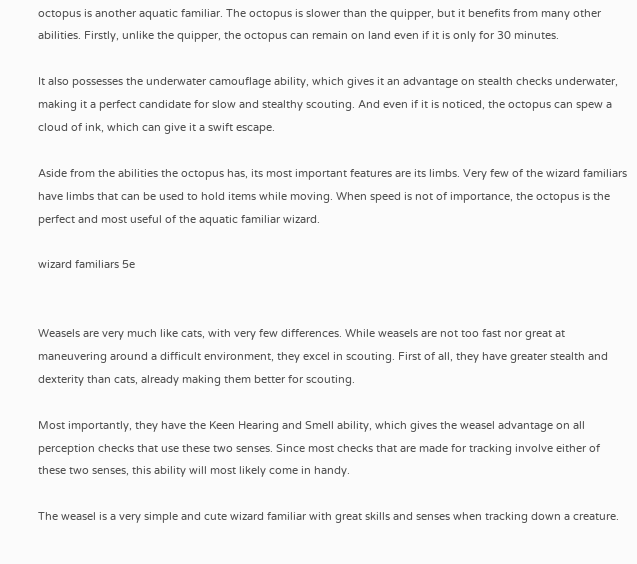octopus is another aquatic familiar. The octopus is slower than the quipper, but it benefits from many other abilities. Firstly, unlike the quipper, the octopus can remain on land even if it is only for 30 minutes.

It also possesses the underwater camouflage ability, which gives it an advantage on stealth checks underwater, making it a perfect candidate for slow and stealthy scouting. And even if it is noticed, the octopus can spew a cloud of ink, which can give it a swift escape.

Aside from the abilities the octopus has, its most important features are its limbs. Very few of the wizard familiars have limbs that can be used to hold items while moving. When speed is not of importance, the octopus is the perfect and most useful of the aquatic familiar wizard.

wizard familiars 5e


Weasels are very much like cats, with very few differences. While weasels are not too fast nor great at maneuvering around a difficult environment, they excel in scouting. First of all, they have greater stealth and dexterity than cats, already making them better for scouting.

Most importantly, they have the Keen Hearing and Smell ability, which gives the weasel advantage on all perception checks that use these two senses. Since most checks that are made for tracking involve either of these two senses, this ability will most likely come in handy.

The weasel is a very simple and cute wizard familiar with great skills and senses when tracking down a creature.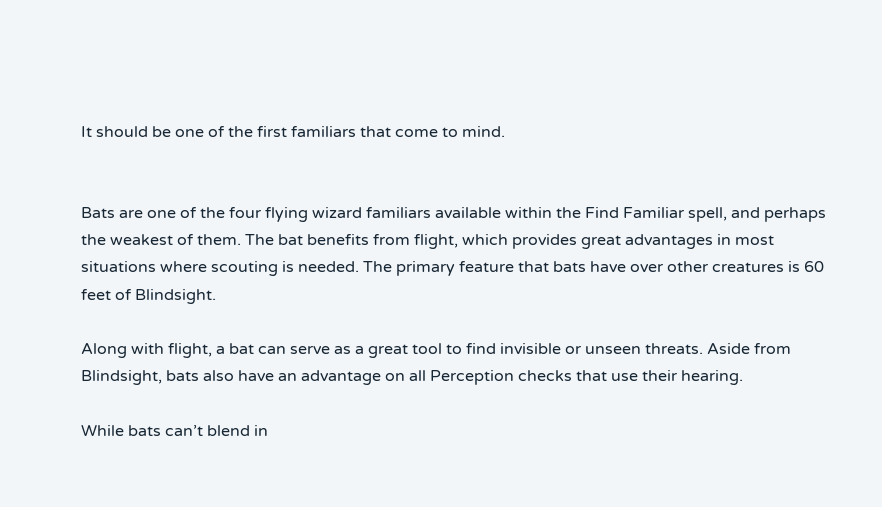It should be one of the first familiars that come to mind.


Bats are one of the four flying wizard familiars available within the Find Familiar spell, and perhaps the weakest of them. The bat benefits from flight, which provides great advantages in most situations where scouting is needed. The primary feature that bats have over other creatures is 60 feet of Blindsight.

Along with flight, a bat can serve as a great tool to find invisible or unseen threats. Aside from Blindsight, bats also have an advantage on all Perception checks that use their hearing.

While bats can’t blend in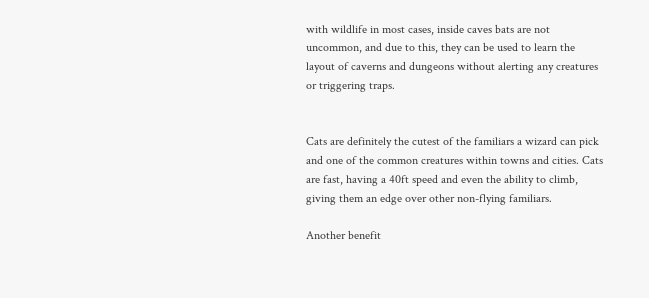with wildlife in most cases, inside caves bats are not uncommon, and due to this, they can be used to learn the layout of caverns and dungeons without alerting any creatures or triggering traps.


Cats are definitely the cutest of the familiars a wizard can pick and one of the common creatures within towns and cities. Cats are fast, having a 40ft speed and even the ability to climb, giving them an edge over other non-flying familiars.

Another benefit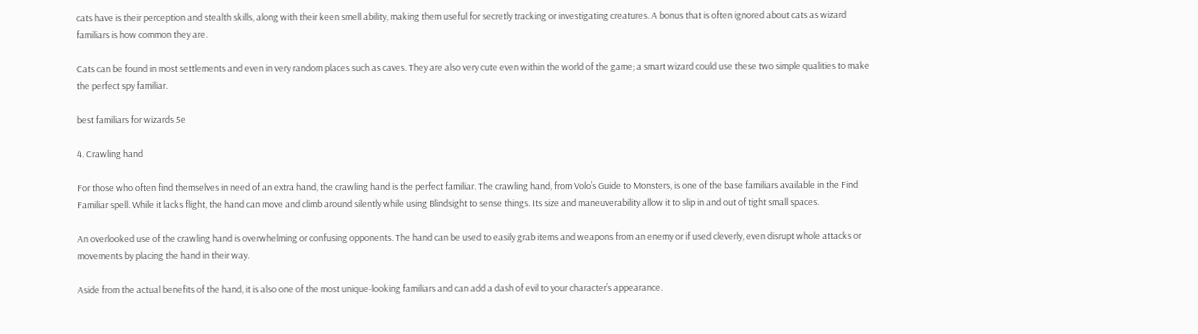cats have is their perception and stealth skills, along with their keen smell ability, making them useful for secretly tracking or investigating creatures. A bonus that is often ignored about cats as wizard familiars is how common they are.

Cats can be found in most settlements and even in very random places such as caves. They are also very cute even within the world of the game; a smart wizard could use these two simple qualities to make the perfect spy familiar.

best familiars for wizards 5e

4. Crawling hand

For those who often find themselves in need of an extra hand, the crawling hand is the perfect familiar. The crawling hand, from Volo’s Guide to Monsters, is one of the base familiars available in the Find Familiar spell. While it lacks flight, the hand can move and climb around silently while using Blindsight to sense things. Its size and maneuverability allow it to slip in and out of tight small spaces.

An overlooked use of the crawling hand is overwhelming or confusing opponents. The hand can be used to easily grab items and weapons from an enemy or if used cleverly, even disrupt whole attacks or movements by placing the hand in their way.

Aside from the actual benefits of the hand, it is also one of the most unique-looking familiars and can add a dash of evil to your character’s appearance.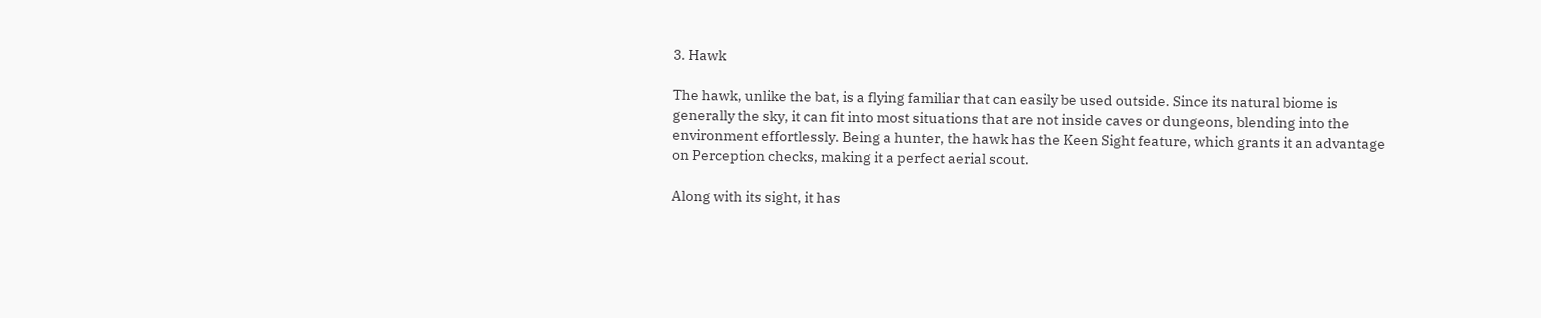3. Hawk

The hawk, unlike the bat, is a flying familiar that can easily be used outside. Since its natural biome is generally the sky, it can fit into most situations that are not inside caves or dungeons, blending into the environment effortlessly. Being a hunter, the hawk has the Keen Sight feature, which grants it an advantage on Perception checks, making it a perfect aerial scout.

Along with its sight, it has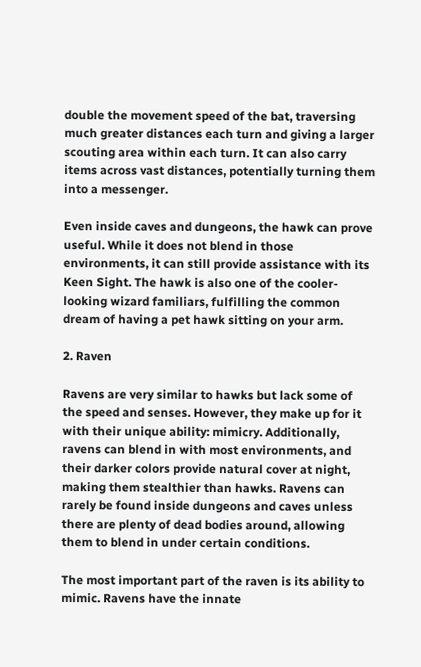double the movement speed of the bat, traversing much greater distances each turn and giving a larger scouting area within each turn. It can also carry items across vast distances, potentially turning them into a messenger.

Even inside caves and dungeons, the hawk can prove useful. While it does not blend in those environments, it can still provide assistance with its Keen Sight. The hawk is also one of the cooler-looking wizard familiars, fulfilling the common dream of having a pet hawk sitting on your arm.

2. Raven

Ravens are very similar to hawks but lack some of the speed and senses. However, they make up for it with their unique ability: mimicry. Additionally, ravens can blend in with most environments, and their darker colors provide natural cover at night, making them stealthier than hawks. Ravens can rarely be found inside dungeons and caves unless there are plenty of dead bodies around, allowing them to blend in under certain conditions.

The most important part of the raven is its ability to mimic. Ravens have the innate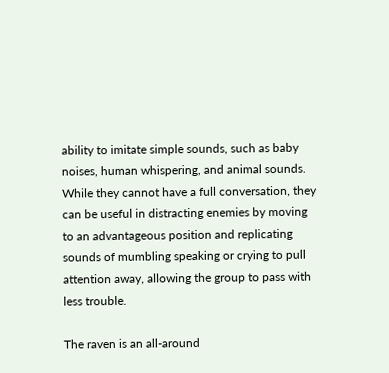ability to imitate simple sounds, such as baby noises, human whispering, and animal sounds. While they cannot have a full conversation, they can be useful in distracting enemies by moving to an advantageous position and replicating sounds of mumbling speaking or crying to pull attention away, allowing the group to pass with less trouble.

The raven is an all-around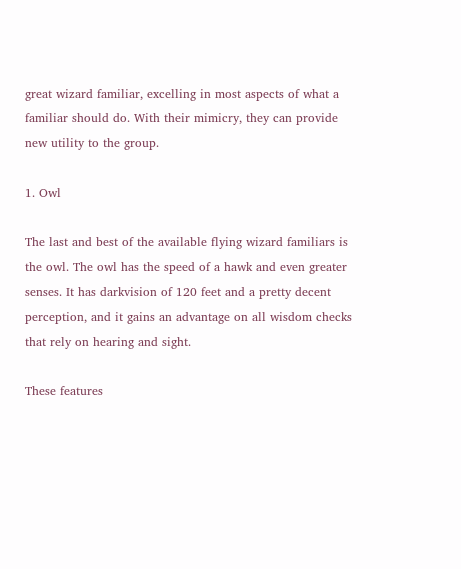great wizard familiar, excelling in most aspects of what a familiar should do. With their mimicry, they can provide new utility to the group.

1. Owl

The last and best of the available flying wizard familiars is the owl. The owl has the speed of a hawk and even greater senses. It has darkvision of 120 feet and a pretty decent perception, and it gains an advantage on all wisdom checks that rely on hearing and sight.

These features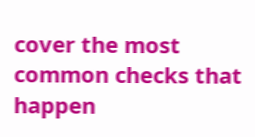cover the most common checks that happen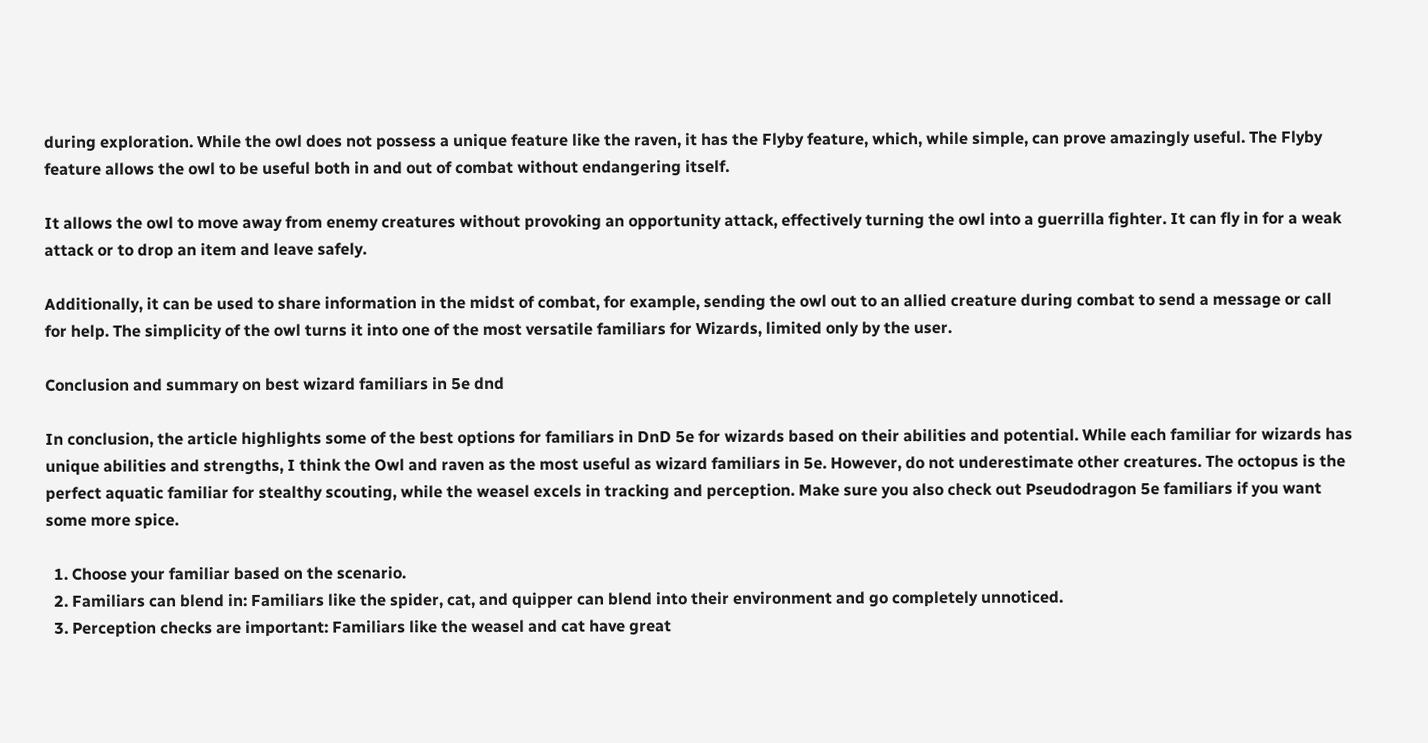during exploration. While the owl does not possess a unique feature like the raven, it has the Flyby feature, which, while simple, can prove amazingly useful. The Flyby feature allows the owl to be useful both in and out of combat without endangering itself.

It allows the owl to move away from enemy creatures without provoking an opportunity attack, effectively turning the owl into a guerrilla fighter. It can fly in for a weak attack or to drop an item and leave safely.

Additionally, it can be used to share information in the midst of combat, for example, sending the owl out to an allied creature during combat to send a message or call for help. The simplicity of the owl turns it into one of the most versatile familiars for Wizards, limited only by the user.

Conclusion and summary on best wizard familiars in 5e dnd

In conclusion, the article highlights some of the best options for familiars in DnD 5e for wizards based on their abilities and potential. While each familiar for wizards has unique abilities and strengths, I think the Owl and raven as the most useful as wizard familiars in 5e. However, do not underestimate other creatures. The octopus is the perfect aquatic familiar for stealthy scouting, while the weasel excels in tracking and perception. Make sure you also check out Pseudodragon 5e familiars if you want some more spice.

  1. Choose your familiar based on the scenario.
  2. Familiars can blend in: Familiars like the spider, cat, and quipper can blend into their environment and go completely unnoticed.
  3. Perception checks are important: Familiars like the weasel and cat have great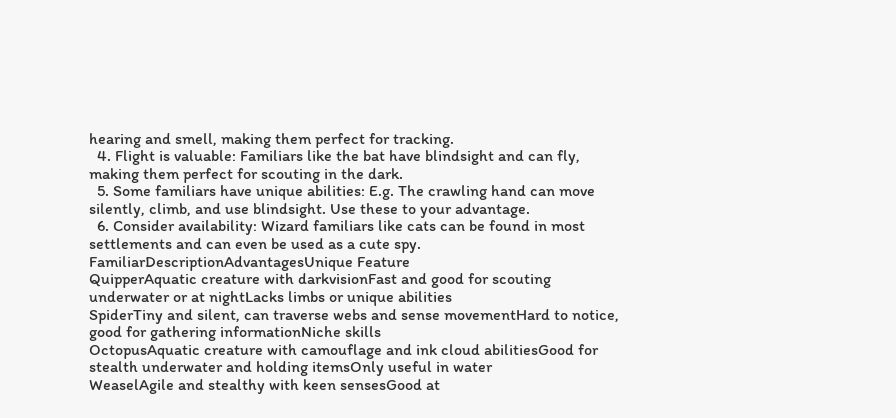hearing and smell, making them perfect for tracking.
  4. Flight is valuable: Familiars like the bat have blindsight and can fly, making them perfect for scouting in the dark.
  5. Some familiars have unique abilities: E.g. The crawling hand can move silently, climb, and use blindsight. Use these to your advantage.
  6. Consider availability: Wizard familiars like cats can be found in most settlements and can even be used as a cute spy.
FamiliarDescriptionAdvantagesUnique Feature
QuipperAquatic creature with darkvisionFast and good for scouting underwater or at nightLacks limbs or unique abilities
SpiderTiny and silent, can traverse webs and sense movementHard to notice, good for gathering informationNiche skills
OctopusAquatic creature with camouflage and ink cloud abilitiesGood for stealth underwater and holding itemsOnly useful in water
WeaselAgile and stealthy with keen sensesGood at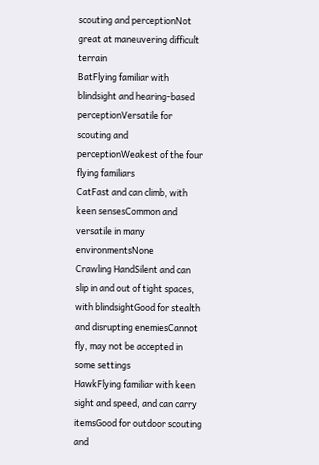scouting and perceptionNot great at maneuvering difficult terrain
BatFlying familiar with blindsight and hearing-based perceptionVersatile for scouting and perceptionWeakest of the four flying familiars
CatFast and can climb, with keen sensesCommon and versatile in many environmentsNone
Crawling HandSilent and can slip in and out of tight spaces, with blindsightGood for stealth and disrupting enemiesCannot fly, may not be accepted in some settings
HawkFlying familiar with keen sight and speed, and can carry itemsGood for outdoor scouting and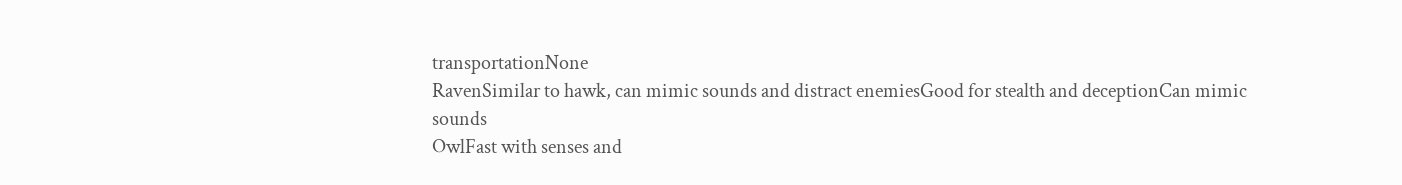transportationNone
RavenSimilar to hawk, can mimic sounds and distract enemiesGood for stealth and deceptionCan mimic sounds
OwlFast with senses and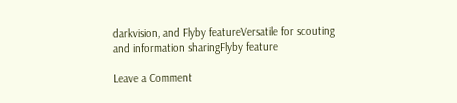darkvision, and Flyby featureVersatile for scouting and information sharingFlyby feature

Leave a Comment